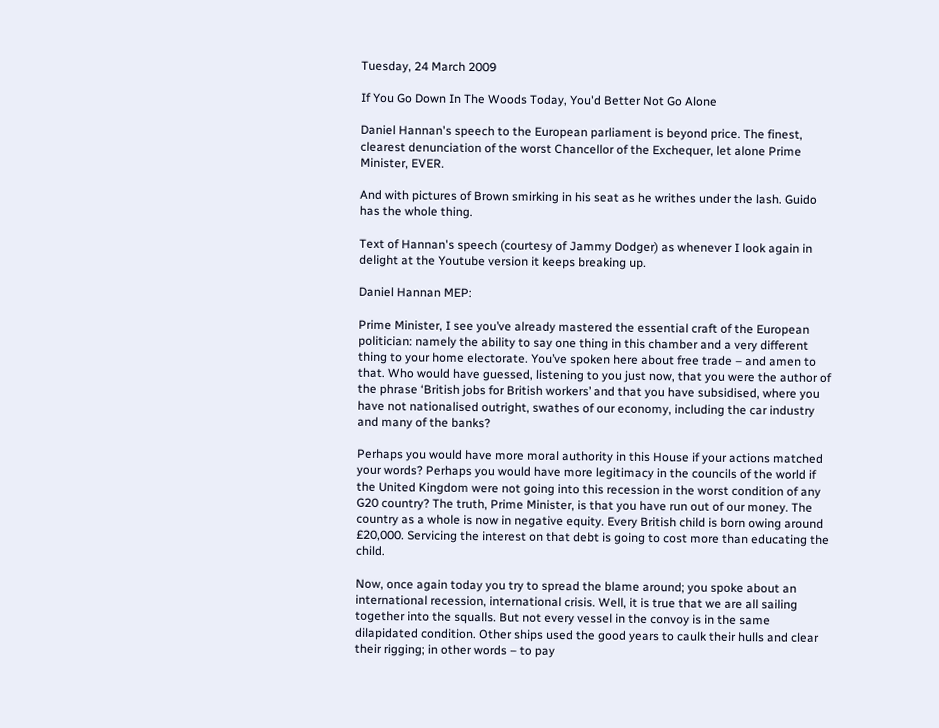Tuesday, 24 March 2009

If You Go Down In The Woods Today, You'd Better Not Go Alone

Daniel Hannan's speech to the European parliament is beyond price. The finest, clearest denunciation of the worst Chancellor of the Exchequer, let alone Prime Minister, EVER.

And with pictures of Brown smirking in his seat as he writhes under the lash. Guido has the whole thing.

Text of Hannan's speech (courtesy of Jammy Dodger) as whenever I look again in delight at the Youtube version it keeps breaking up.

Daniel Hannan MEP:

Prime Minister, I see you’ve already mastered the essential craft of the European politician: namely the ability to say one thing in this chamber and a very different thing to your home electorate. You’ve spoken here about free trade – and amen to that. Who would have guessed, listening to you just now, that you were the author of the phrase ‘British jobs for British workers’ and that you have subsidised, where you have not nationalised outright, swathes of our economy, including the car industry and many of the banks?

Perhaps you would have more moral authority in this House if your actions matched your words? Perhaps you would have more legitimacy in the councils of the world if the United Kingdom were not going into this recession in the worst condition of any G20 country? The truth, Prime Minister, is that you have run out of our money. The country as a whole is now in negative equity. Every British child is born owing around £20,000. Servicing the interest on that debt is going to cost more than educating the child.

Now, once again today you try to spread the blame around; you spoke about an international recession, international crisis. Well, it is true that we are all sailing together into the squalls. But not every vessel in the convoy is in the same dilapidated condition. Other ships used the good years to caulk their hulls and clear their rigging; in other words – to pay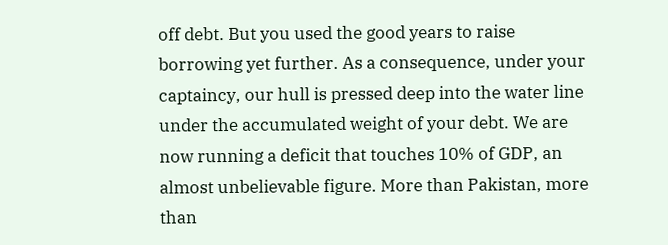off debt. But you used the good years to raise borrowing yet further. As a consequence, under your captaincy, our hull is pressed deep into the water line under the accumulated weight of your debt. We are now running a deficit that touches 10% of GDP, an almost unbelievable figure. More than Pakistan, more than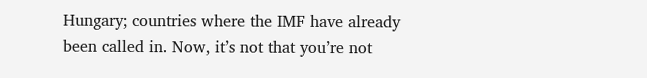Hungary; countries where the IMF have already been called in. Now, it’s not that you’re not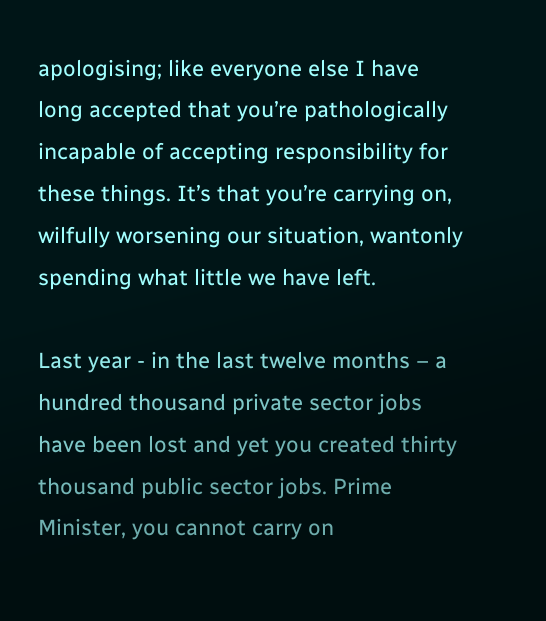apologising; like everyone else I have long accepted that you’re pathologically incapable of accepting responsibility for these things. It’s that you’re carrying on, wilfully worsening our situation, wantonly spending what little we have left.

Last year - in the last twelve months – a hundred thousand private sector jobs have been lost and yet you created thirty thousand public sector jobs. Prime Minister, you cannot carry on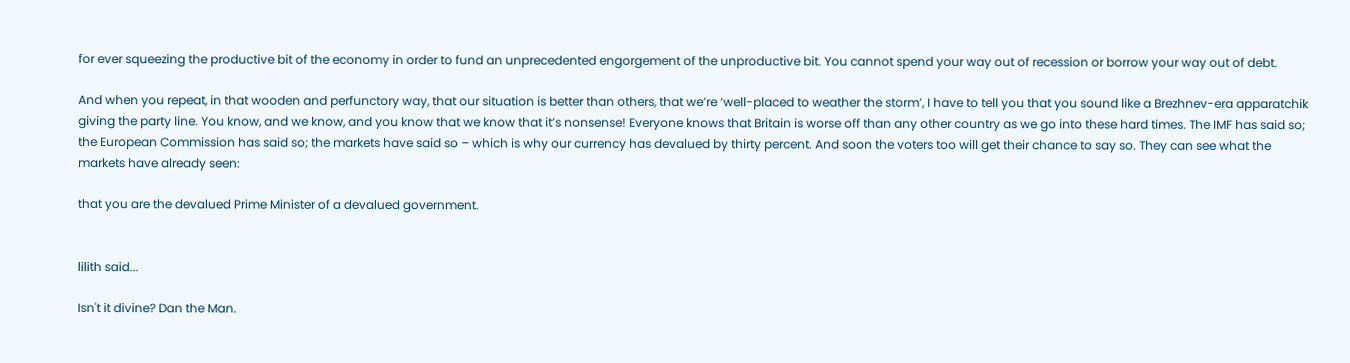for ever squeezing the productive bit of the economy in order to fund an unprecedented engorgement of the unproductive bit. You cannot spend your way out of recession or borrow your way out of debt.

And when you repeat, in that wooden and perfunctory way, that our situation is better than others, that we’re ‘well-placed to weather the storm’, I have to tell you that you sound like a Brezhnev-era apparatchik giving the party line. You know, and we know, and you know that we know that it’s nonsense! Everyone knows that Britain is worse off than any other country as we go into these hard times. The IMF has said so; the European Commission has said so; the markets have said so – which is why our currency has devalued by thirty percent. And soon the voters too will get their chance to say so. They can see what the markets have already seen:

that you are the devalued Prime Minister of a devalued government.


lilith said...

Isn't it divine? Dan the Man.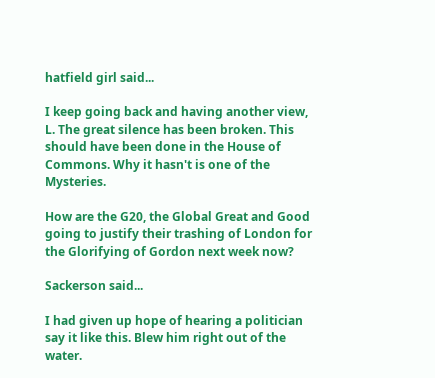hatfield girl said...

I keep going back and having another view, L. The great silence has been broken. This should have been done in the House of Commons. Why it hasn't is one of the Mysteries.

How are the G20, the Global Great and Good going to justify their trashing of London for the Glorifying of Gordon next week now?

Sackerson said...

I had given up hope of hearing a politician say it like this. Blew him right out of the water.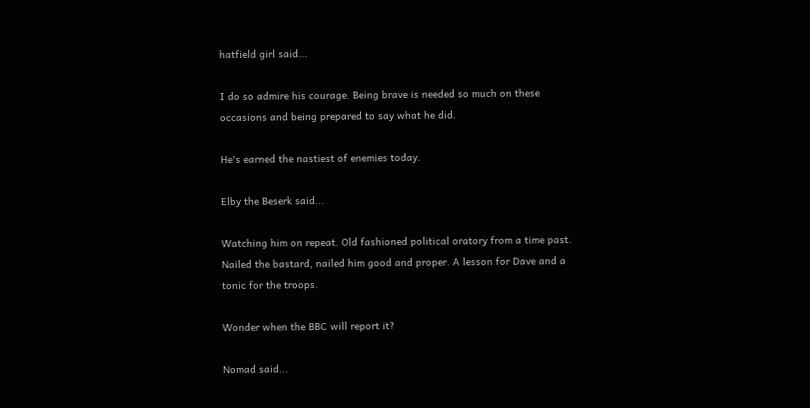hatfield girl said...

I do so admire his courage. Being brave is needed so much on these occasions and being prepared to say what he did.

He's earned the nastiest of enemies today.

Elby the Beserk said...

Watching him on repeat. Old fashioned political oratory from a time past. Nailed the bastard, nailed him good and proper. A lesson for Dave and a tonic for the troops.

Wonder when the BBC will report it?

Nomad said...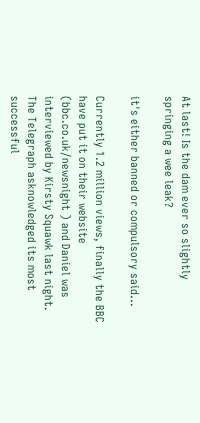At last! Is the dam ever so slightly springing a wee leak?

it's either banned or compulsory said...

Currently 1.2 million views, finally the BBC have put it on their website (bbc.co.uk/newsnight ) and Daniel was interviewed by Kirsty Squawk last night.
The Telegraph asknowledged its most successful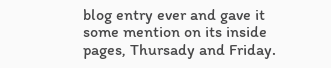blog entry ever and gave it some mention on its inside pages, Thursady and Friday.